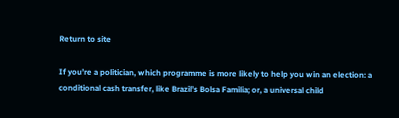Return to site

If you’re a politician, which programme is more likely to help you win an election: a conditional cash transfer, like Brazil’s Bolsa Familia; or, a universal child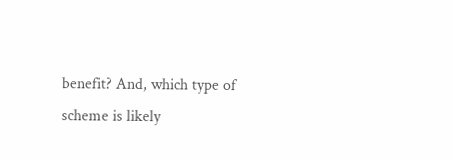benefit? And, which type of scheme is likely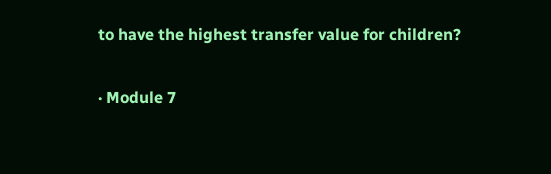to have the highest transfer value for children?

· Module 7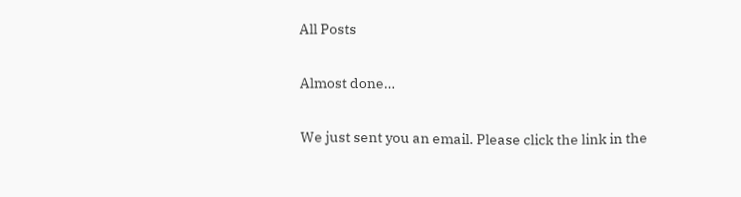All Posts

Almost done…

We just sent you an email. Please click the link in the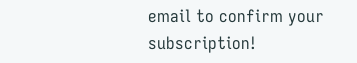email to confirm your subscription!